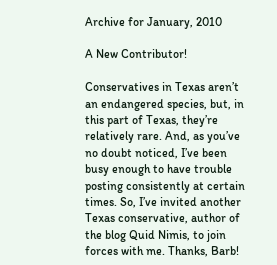Archive for January, 2010

A New Contributor!

Conservatives in Texas aren’t an endangered species, but, in this part of Texas, they’re relatively rare. And, as you’ve no doubt noticed, I’ve been busy enough to have trouble posting consistently at certain times. So, I’ve invited another Texas conservative, author of the blog Quid Nimis, to join forces with me. Thanks, Barb!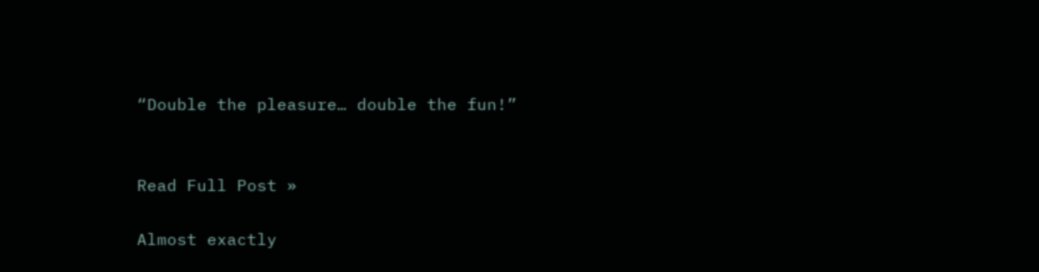“Double the pleasure… double the fun!”


Read Full Post »

Almost exactly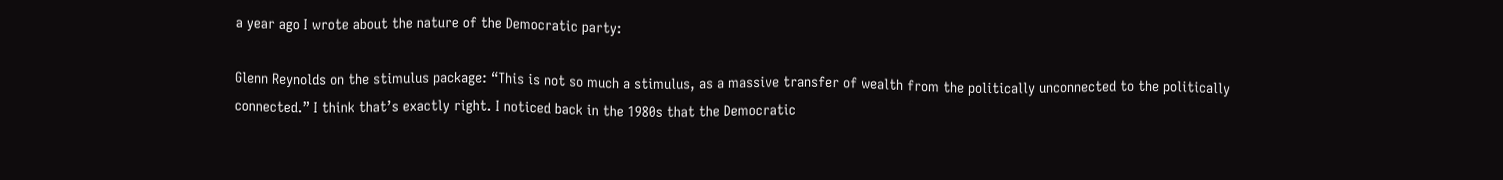a year ago I wrote about the nature of the Democratic party:

Glenn Reynolds on the stimulus package: “This is not so much a stimulus, as a massive transfer of wealth from the politically unconnected to the politically connected.” I think that’s exactly right. I noticed back in the 1980s that the Democratic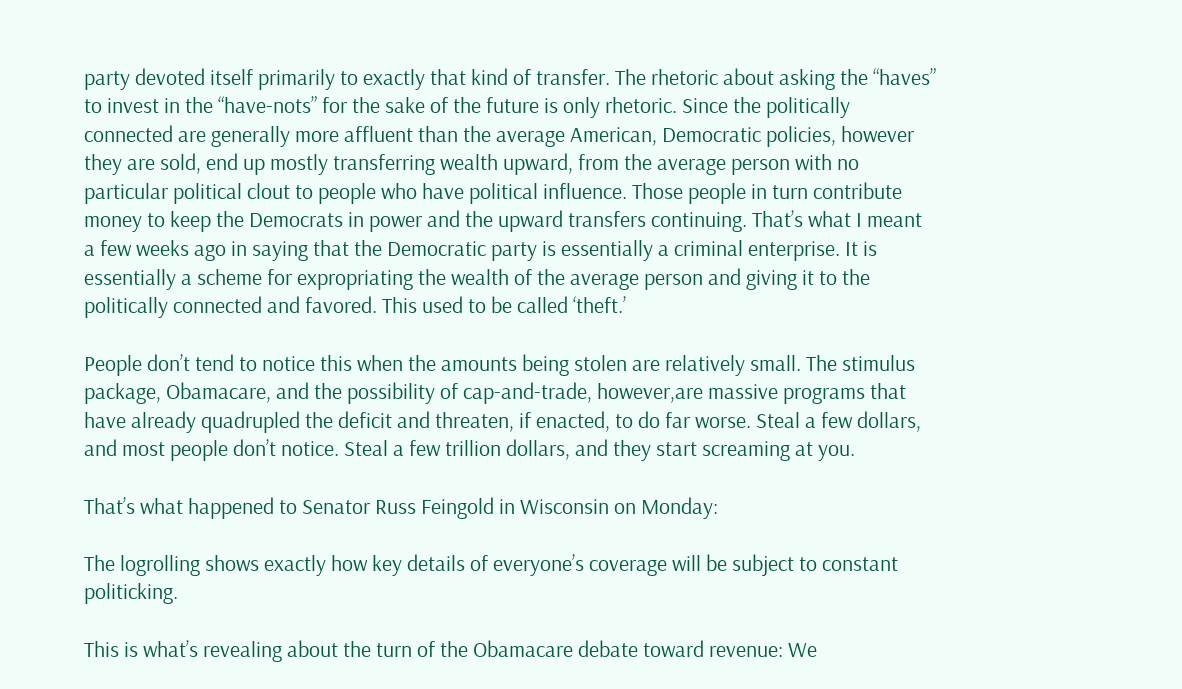party devoted itself primarily to exactly that kind of transfer. The rhetoric about asking the “haves” to invest in the “have-nots” for the sake of the future is only rhetoric. Since the politically connected are generally more affluent than the average American, Democratic policies, however they are sold, end up mostly transferring wealth upward, from the average person with no particular political clout to people who have political influence. Those people in turn contribute money to keep the Democrats in power and the upward transfers continuing. That’s what I meant a few weeks ago in saying that the Democratic party is essentially a criminal enterprise. It is essentially a scheme for expropriating the wealth of the average person and giving it to the politically connected and favored. This used to be called ‘theft.’

People don’t tend to notice this when the amounts being stolen are relatively small. The stimulus package, Obamacare, and the possibility of cap-and-trade, however,are massive programs that have already quadrupled the deficit and threaten, if enacted, to do far worse. Steal a few dollars, and most people don’t notice. Steal a few trillion dollars, and they start screaming at you.

That’s what happened to Senator Russ Feingold in Wisconsin on Monday:

The logrolling shows exactly how key details of everyone’s coverage will be subject to constant politicking.

This is what’s revealing about the turn of the Obamacare debate toward revenue: We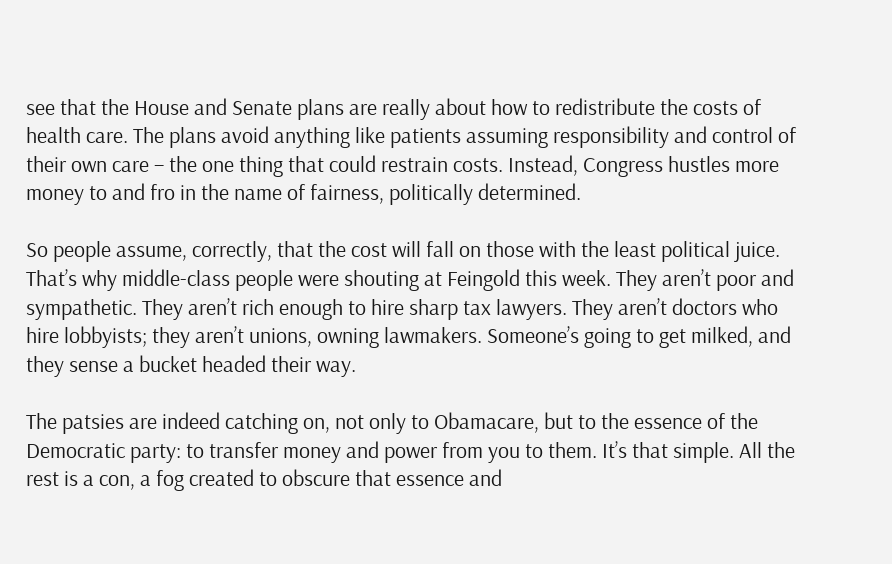see that the House and Senate plans are really about how to redistribute the costs of health care. The plans avoid anything like patients assuming responsibility and control of their own care – the one thing that could restrain costs. Instead, Congress hustles more money to and fro in the name of fairness, politically determined.

So people assume, correctly, that the cost will fall on those with the least political juice. That’s why middle-class people were shouting at Feingold this week. They aren’t poor and sympathetic. They aren’t rich enough to hire sharp tax lawyers. They aren’t doctors who hire lobbyists; they aren’t unions, owning lawmakers. Someone’s going to get milked, and they sense a bucket headed their way.

The patsies are indeed catching on, not only to Obamacare, but to the essence of the Democratic party: to transfer money and power from you to them. It’s that simple. All the rest is a con, a fog created to obscure that essence and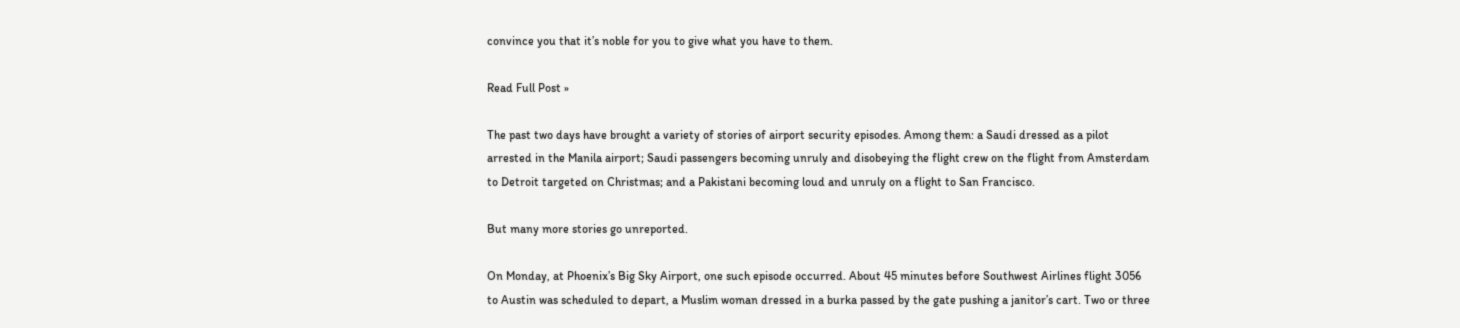convince you that it’s noble for you to give what you have to them.

Read Full Post »

The past two days have brought a variety of stories of airport security episodes. Among them: a Saudi dressed as a pilot arrested in the Manila airport; Saudi passengers becoming unruly and disobeying the flight crew on the flight from Amsterdam to Detroit targeted on Christmas; and a Pakistani becoming loud and unruly on a flight to San Francisco.

But many more stories go unreported.

On Monday, at Phoenix’s Big Sky Airport, one such episode occurred. About 45 minutes before Southwest Airlines flight 3056 to Austin was scheduled to depart, a Muslim woman dressed in a burka passed by the gate pushing a janitor’s cart. Two or three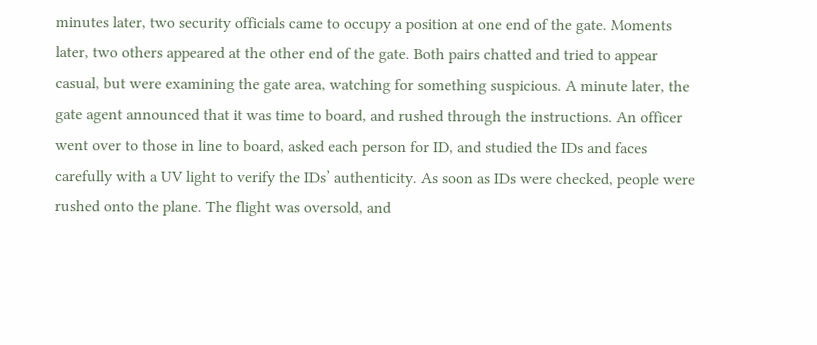minutes later, two security officials came to occupy a position at one end of the gate. Moments later, two others appeared at the other end of the gate. Both pairs chatted and tried to appear casual, but were examining the gate area, watching for something suspicious. A minute later, the gate agent announced that it was time to board, and rushed through the instructions. An officer went over to those in line to board, asked each person for ID, and studied the IDs and faces carefully with a UV light to verify the IDs’ authenticity. As soon as IDs were checked, people were rushed onto the plane. The flight was oversold, and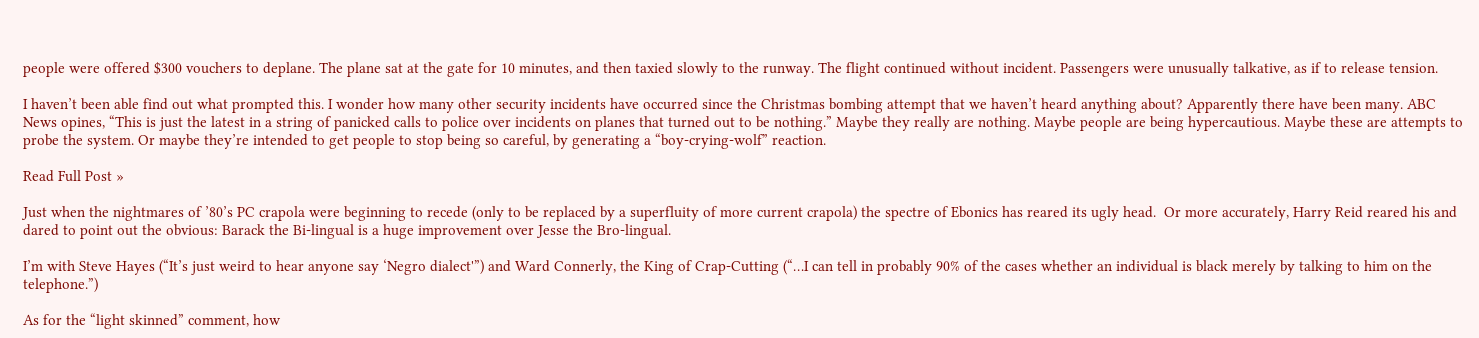people were offered $300 vouchers to deplane. The plane sat at the gate for 10 minutes, and then taxied slowly to the runway. The flight continued without incident. Passengers were unusually talkative, as if to release tension.

I haven’t been able find out what prompted this. I wonder how many other security incidents have occurred since the Christmas bombing attempt that we haven’t heard anything about? Apparently there have been many. ABC News opines, “This is just the latest in a string of panicked calls to police over incidents on planes that turned out to be nothing.” Maybe they really are nothing. Maybe people are being hypercautious. Maybe these are attempts to probe the system. Or maybe they’re intended to get people to stop being so careful, by generating a “boy-crying-wolf” reaction.

Read Full Post »

Just when the nightmares of ’80’s PC crapola were beginning to recede (only to be replaced by a superfluity of more current crapola) the spectre of Ebonics has reared its ugly head.  Or more accurately, Harry Reid reared his and dared to point out the obvious: Barack the Bi-lingual is a huge improvement over Jesse the Bro-lingual.

I’m with Steve Hayes (“It’s just weird to hear anyone say ‘Negro dialect'”) and Ward Connerly, the King of Crap-Cutting (“…I can tell in probably 90% of the cases whether an individual is black merely by talking to him on the telephone.”)

As for the “light skinned” comment, how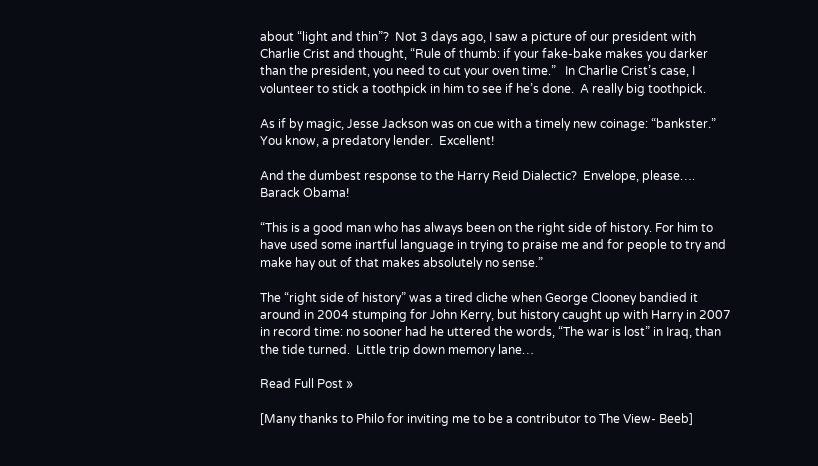about “light and thin”?  Not 3 days ago, I saw a picture of our president with Charlie Crist and thought, “Rule of thumb: if your fake-bake makes you darker than the president, you need to cut your oven time.”   In Charlie Crist’s case, I volunteer to stick a toothpick in him to see if he’s done.  A really big toothpick.

As if by magic, Jesse Jackson was on cue with a timely new coinage: “bankster.”  You know, a predatory lender.  Excellent!

And the dumbest response to the Harry Reid Dialectic?  Envelope, please…. Barack Obama!

“This is a good man who has always been on the right side of history. For him to have used some inartful language in trying to praise me and for people to try and make hay out of that makes absolutely no sense.”

The “right side of history” was a tired cliche when George Clooney bandied it around in 2004 stumping for John Kerry, but history caught up with Harry in 2007 in record time: no sooner had he uttered the words, “The war is lost” in Iraq, than the tide turned.  Little trip down memory lane…

Read Full Post »

[Many thanks to Philo for inviting me to be a contributor to The View- Beeb]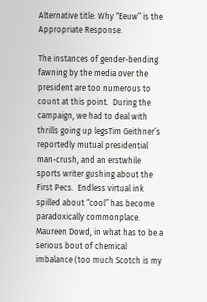Alternative title: Why “Eeuw” is the Appropriate Response.

The instances of gender-bending fawning by the media over the president are too numerous to count at this point.  During the campaign, we had to deal with thrills going up legsTim Geithner’s reportedly mutual presidential man-crush, and an erstwhile sports writer gushing about the First Pecs.  Endless virtual ink spilled about “cool” has become paradoxically commonplace.  Maureen Dowd, in what has to be a serious bout of chemical imbalance (too much Scotch is my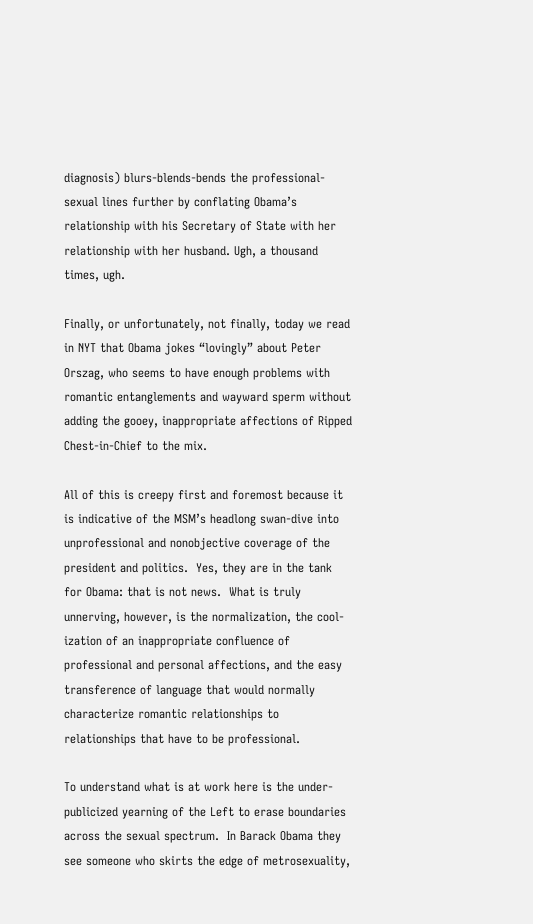diagnosis) blurs-blends-bends the professional-sexual lines further by conflating Obama’s relationship with his Secretary of State with her relationship with her husband. Ugh, a thousand times, ugh.

Finally, or unfortunately, not finally, today we read in NYT that Obama jokes “lovingly” about Peter Orszag, who seems to have enough problems with romantic entanglements and wayward sperm without adding the gooey, inappropriate affections of Ripped Chest-in-Chief to the mix.

All of this is creepy first and foremost because it is indicative of the MSM’s headlong swan-dive into unprofessional and nonobjective coverage of the president and politics.  Yes, they are in the tank for Obama: that is not news.  What is truly unnerving, however, is the normalization, the cool-ization of an inappropriate confluence of professional and personal affections, and the easy transference of language that would normally characterize romantic relationships to relationships that have to be professional.

To understand what is at work here is the under-publicized yearning of the Left to erase boundaries across the sexual spectrum.  In Barack Obama they see someone who skirts the edge of metrosexuality,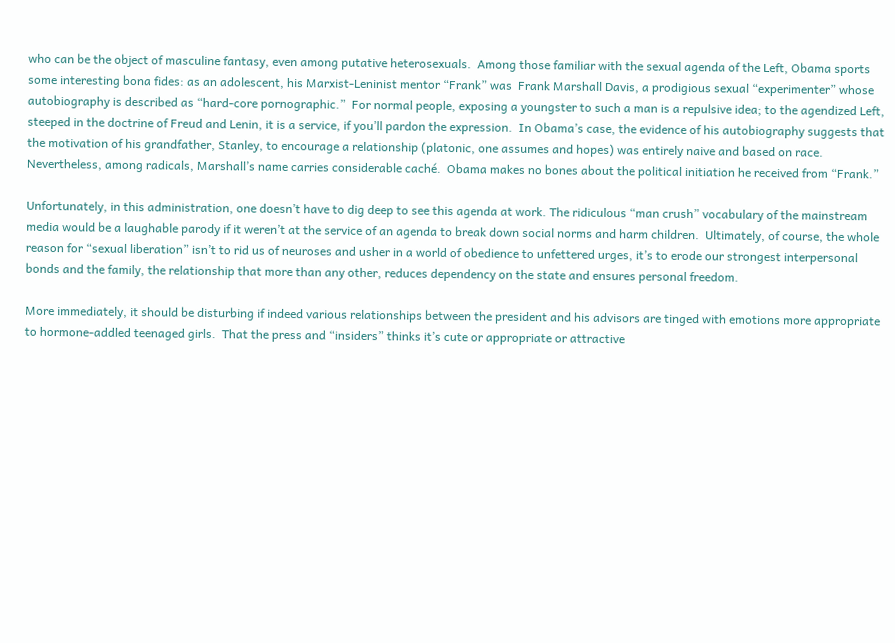who can be the object of masculine fantasy, even among putative heterosexuals.  Among those familiar with the sexual agenda of the Left, Obama sports some interesting bona fides: as an adolescent, his Marxist-Leninist mentor “Frank” was  Frank Marshall Davis, a prodigious sexual “experimenter” whose autobiography is described as “hard-core pornographic.”  For normal people, exposing a youngster to such a man is a repulsive idea; to the agendized Left, steeped in the doctrine of Freud and Lenin, it is a service, if you’ll pardon the expression.  In Obama’s case, the evidence of his autobiography suggests that the motivation of his grandfather, Stanley, to encourage a relationship (platonic, one assumes and hopes) was entirely naive and based on race.  Nevertheless, among radicals, Marshall’s name carries considerable caché.  Obama makes no bones about the political initiation he received from “Frank.”

Unfortunately, in this administration, one doesn’t have to dig deep to see this agenda at work. The ridiculous “man crush” vocabulary of the mainstream media would be a laughable parody if it weren’t at the service of an agenda to break down social norms and harm children.  Ultimately, of course, the whole reason for “sexual liberation” isn’t to rid us of neuroses and usher in a world of obedience to unfettered urges, it’s to erode our strongest interpersonal bonds and the family, the relationship that more than any other, reduces dependency on the state and ensures personal freedom.

More immediately, it should be disturbing if indeed various relationships between the president and his advisors are tinged with emotions more appropriate to hormone-addled teenaged girls.  That the press and “insiders” thinks it’s cute or appropriate or attractive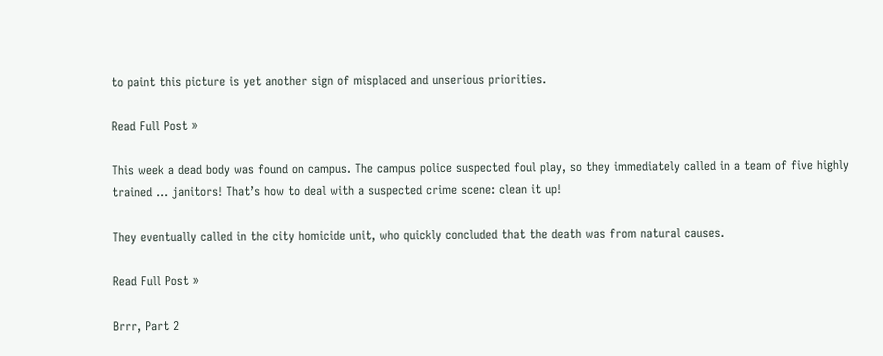to paint this picture is yet another sign of misplaced and unserious priorities.

Read Full Post »

This week a dead body was found on campus. The campus police suspected foul play, so they immediately called in a team of five highly trained … janitors! That’s how to deal with a suspected crime scene: clean it up!

They eventually called in the city homicide unit, who quickly concluded that the death was from natural causes.

Read Full Post »

Brrr, Part 2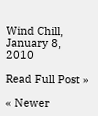Wind Chill, January 8, 2010

Read Full Post »

« Newer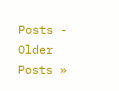Posts - Older Posts »